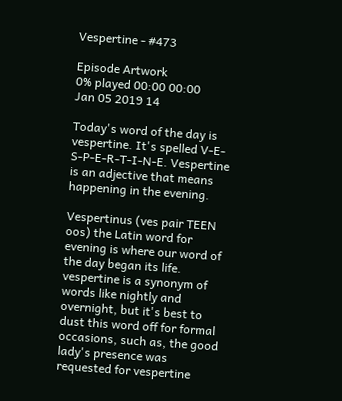Vespertine - #473

Episode Artwork
0% played 00:00 00:00
Jan 05 2019 14

Today's word of the day is vespertine. It's spelled V-E-S-P-E-R-T-I-N-E. Vespertine is an adjective that means happening in the evening.

Vespertinus (ves pair TEEN oos) the Latin word for evening is where our word of the day began its life. vespertine is a synonym of words like nightly and overnight, but it's best to dust this word off for formal occasions, such as, the good lady's presence was requested for vespertine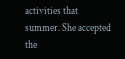activities that summer. She accepted the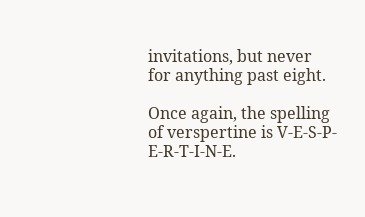invitations, but never for anything past eight.

Once again, the spelling of verspertine is V-E-S-P-E-R-T-I-N-E.